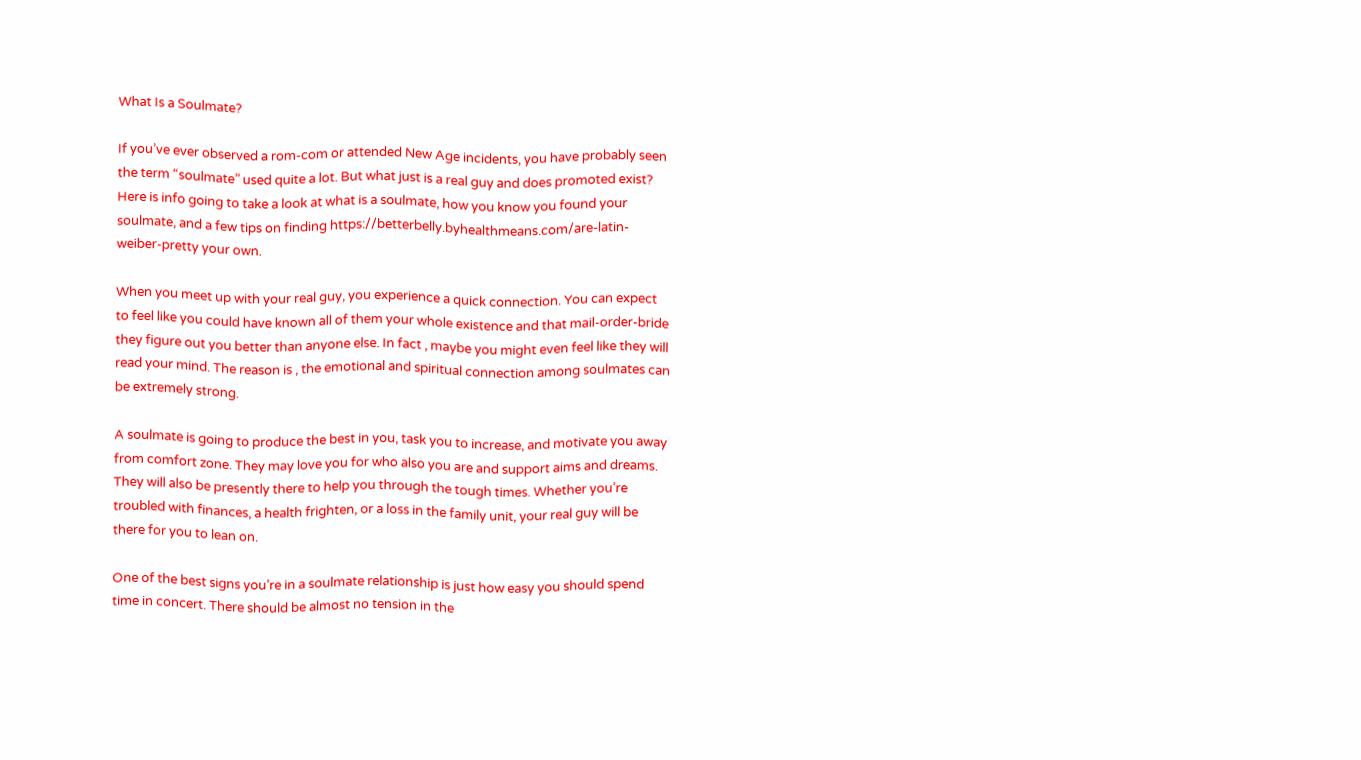What Is a Soulmate?

If you’ve ever observed a rom-com or attended New Age incidents, you have probably seen the term “soulmate” used quite a lot. But what just is a real guy and does promoted exist? Here is info going to take a look at what is a soulmate, how you know you found your soulmate, and a few tips on finding https://betterbelly.byhealthmeans.com/are-latin-weiber-pretty your own.

When you meet up with your real guy, you experience a quick connection. You can expect to feel like you could have known all of them your whole existence and that mail-order-bride they figure out you better than anyone else. In fact , maybe you might even feel like they will read your mind. The reason is , the emotional and spiritual connection among soulmates can be extremely strong.

A soulmate is going to produce the best in you, task you to increase, and motivate you away from comfort zone. They may love you for who also you are and support aims and dreams. They will also be presently there to help you through the tough times. Whether you’re troubled with finances, a health frighten, or a loss in the family unit, your real guy will be there for you to lean on.

One of the best signs you’re in a soulmate relationship is just how easy you should spend time in concert. There should be almost no tension in the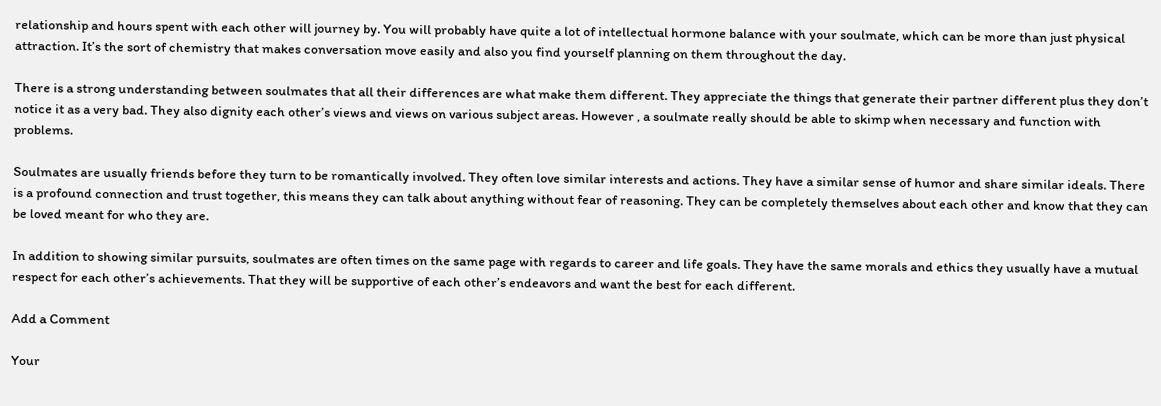relationship and hours spent with each other will journey by. You will probably have quite a lot of intellectual hormone balance with your soulmate, which can be more than just physical attraction. It’s the sort of chemistry that makes conversation move easily and also you find yourself planning on them throughout the day.

There is a strong understanding between soulmates that all their differences are what make them different. They appreciate the things that generate their partner different plus they don’t notice it as a very bad. They also dignity each other’s views and views on various subject areas. However , a soulmate really should be able to skimp when necessary and function with problems.

Soulmates are usually friends before they turn to be romantically involved. They often love similar interests and actions. They have a similar sense of humor and share similar ideals. There is a profound connection and trust together, this means they can talk about anything without fear of reasoning. They can be completely themselves about each other and know that they can be loved meant for who they are.

In addition to showing similar pursuits, soulmates are often times on the same page with regards to career and life goals. They have the same morals and ethics they usually have a mutual respect for each other’s achievements. That they will be supportive of each other’s endeavors and want the best for each different.

Add a Comment

Your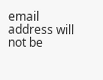email address will not be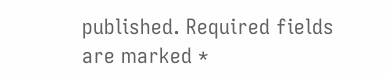published. Required fields are marked *